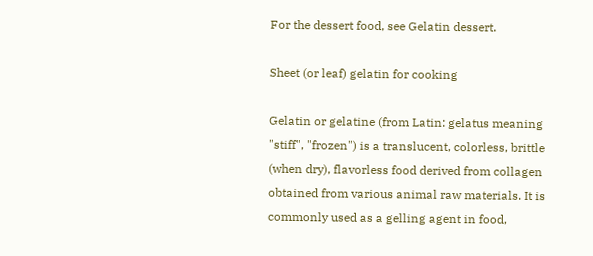For the dessert food, see Gelatin dessert.

Sheet (or leaf) gelatin for cooking

Gelatin or gelatine (from Latin: gelatus meaning "stiff", "frozen") is a translucent, colorless, brittle (when dry), flavorless food derived from collagen obtained from various animal raw materials. It is commonly used as a gelling agent in food,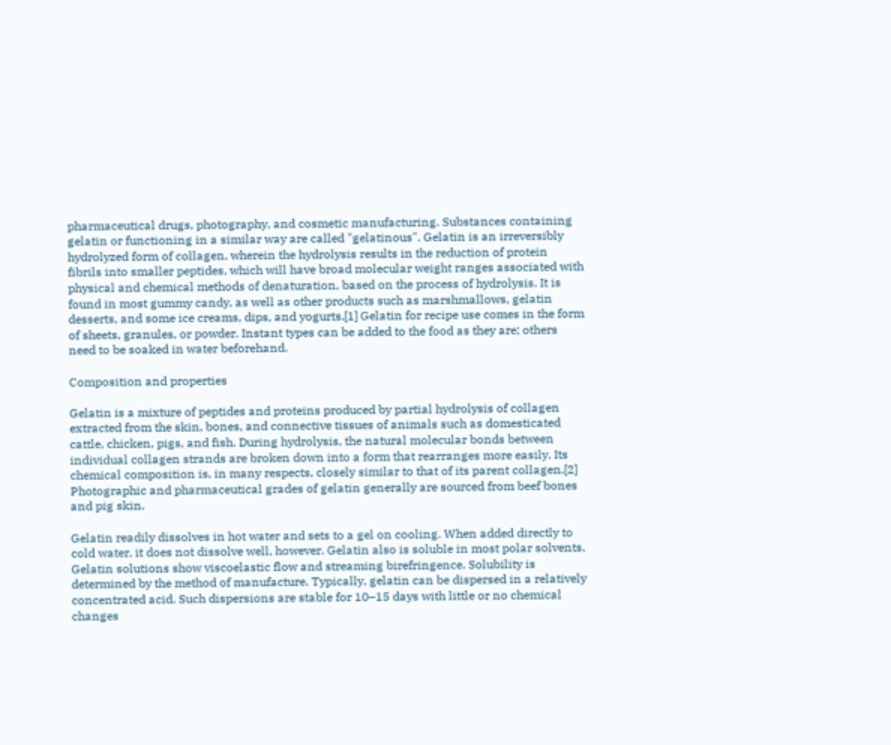pharmaceutical drugs, photography, and cosmetic manufacturing. Substances containing gelatin or functioning in a similar way are called "gelatinous". Gelatin is an irreversibly hydrolyzed form of collagen, wherein the hydrolysis results in the reduction of protein fibrils into smaller peptides, which will have broad molecular weight ranges associated with physical and chemical methods of denaturation, based on the process of hydrolysis. It is found in most gummy candy, as well as other products such as marshmallows, gelatin desserts, and some ice creams, dips, and yogurts.[1] Gelatin for recipe use comes in the form of sheets, granules, or powder. Instant types can be added to the food as they are; others need to be soaked in water beforehand.

Composition and properties

Gelatin is a mixture of peptides and proteins produced by partial hydrolysis of collagen extracted from the skin, bones, and connective tissues of animals such as domesticated cattle, chicken, pigs, and fish. During hydrolysis, the natural molecular bonds between individual collagen strands are broken down into a form that rearranges more easily. Its chemical composition is, in many respects, closely similar to that of its parent collagen.[2] Photographic and pharmaceutical grades of gelatin generally are sourced from beef bones and pig skin.

Gelatin readily dissolves in hot water and sets to a gel on cooling. When added directly to cold water, it does not dissolve well, however. Gelatin also is soluble in most polar solvents. Gelatin solutions show viscoelastic flow and streaming birefringence. Solubility is determined by the method of manufacture. Typically, gelatin can be dispersed in a relatively concentrated acid. Such dispersions are stable for 10–15 days with little or no chemical changes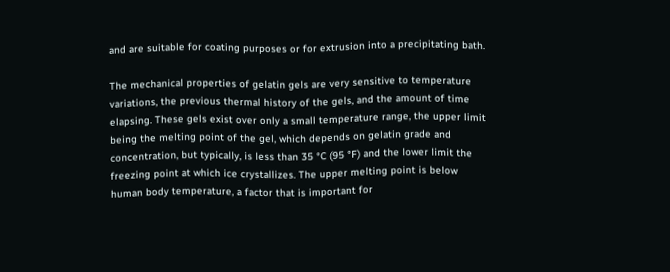and are suitable for coating purposes or for extrusion into a precipitating bath.

The mechanical properties of gelatin gels are very sensitive to temperature variations, the previous thermal history of the gels, and the amount of time elapsing. These gels exist over only a small temperature range, the upper limit being the melting point of the gel, which depends on gelatin grade and concentration, but typically, is less than 35 °C (95 °F) and the lower limit the freezing point at which ice crystallizes. The upper melting point is below human body temperature, a factor that is important for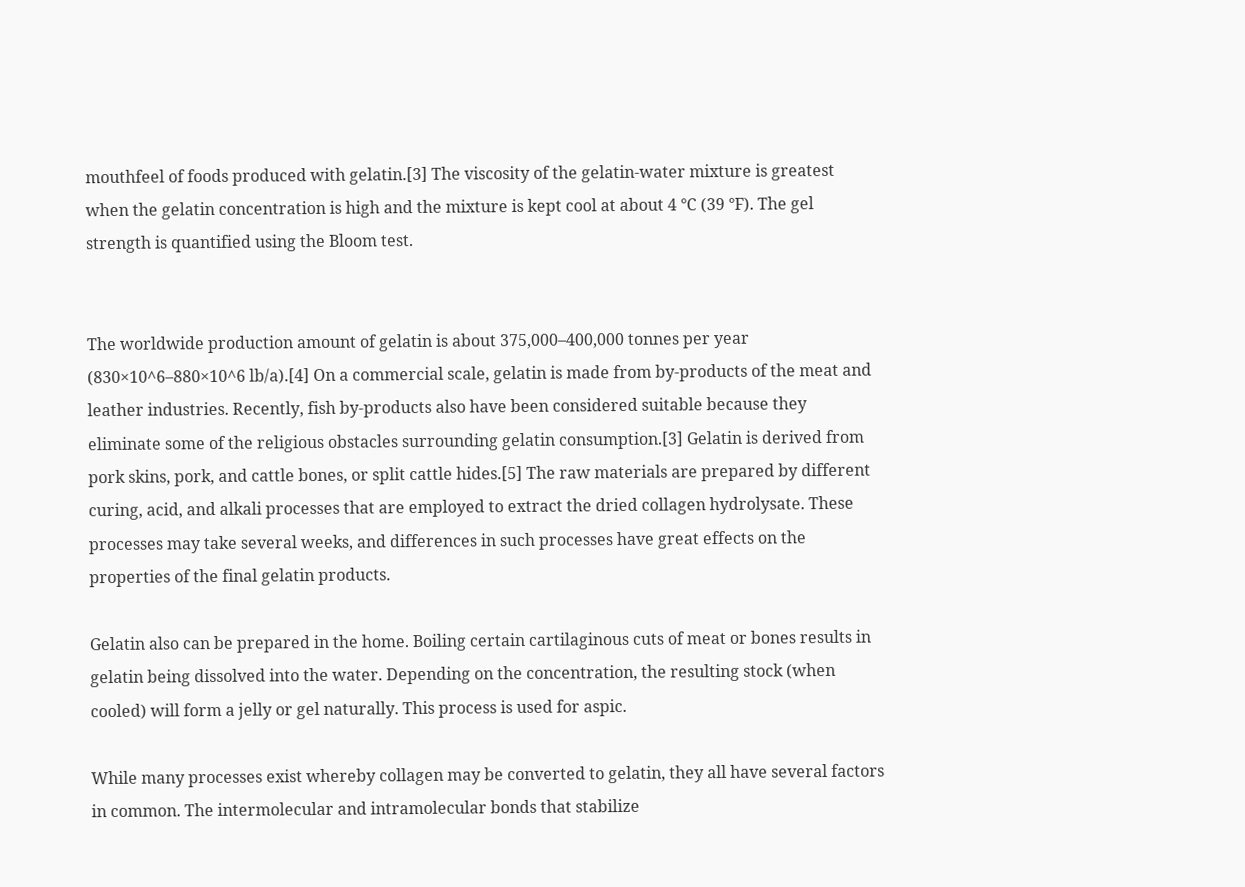mouthfeel of foods produced with gelatin.[3] The viscosity of the gelatin-water mixture is greatest when the gelatin concentration is high and the mixture is kept cool at about 4 °C (39 °F). The gel strength is quantified using the Bloom test.


The worldwide production amount of gelatin is about 375,000–400,000 tonnes per year (830×10^6–880×10^6 lb/a).[4] On a commercial scale, gelatin is made from by-products of the meat and leather industries. Recently, fish by-products also have been considered suitable because they eliminate some of the religious obstacles surrounding gelatin consumption.[3] Gelatin is derived from pork skins, pork, and cattle bones, or split cattle hides.[5] The raw materials are prepared by different curing, acid, and alkali processes that are employed to extract the dried collagen hydrolysate. These processes may take several weeks, and differences in such processes have great effects on the properties of the final gelatin products.

Gelatin also can be prepared in the home. Boiling certain cartilaginous cuts of meat or bones results in gelatin being dissolved into the water. Depending on the concentration, the resulting stock (when cooled) will form a jelly or gel naturally. This process is used for aspic.

While many processes exist whereby collagen may be converted to gelatin, they all have several factors in common. The intermolecular and intramolecular bonds that stabilize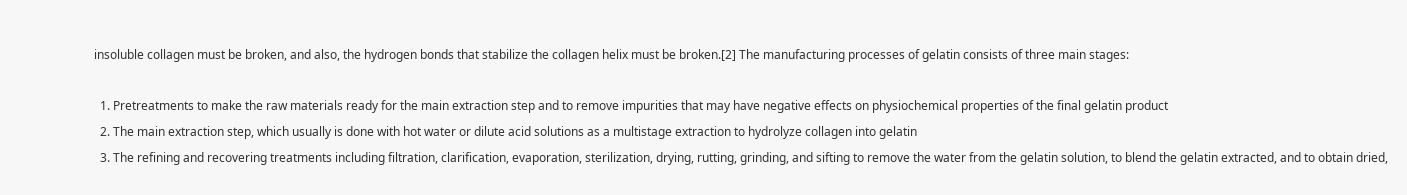insoluble collagen must be broken, and also, the hydrogen bonds that stabilize the collagen helix must be broken.[2] The manufacturing processes of gelatin consists of three main stages:

  1. Pretreatments to make the raw materials ready for the main extraction step and to remove impurities that may have negative effects on physiochemical properties of the final gelatin product
  2. The main extraction step, which usually is done with hot water or dilute acid solutions as a multistage extraction to hydrolyze collagen into gelatin
  3. The refining and recovering treatments including filtration, clarification, evaporation, sterilization, drying, rutting, grinding, and sifting to remove the water from the gelatin solution, to blend the gelatin extracted, and to obtain dried,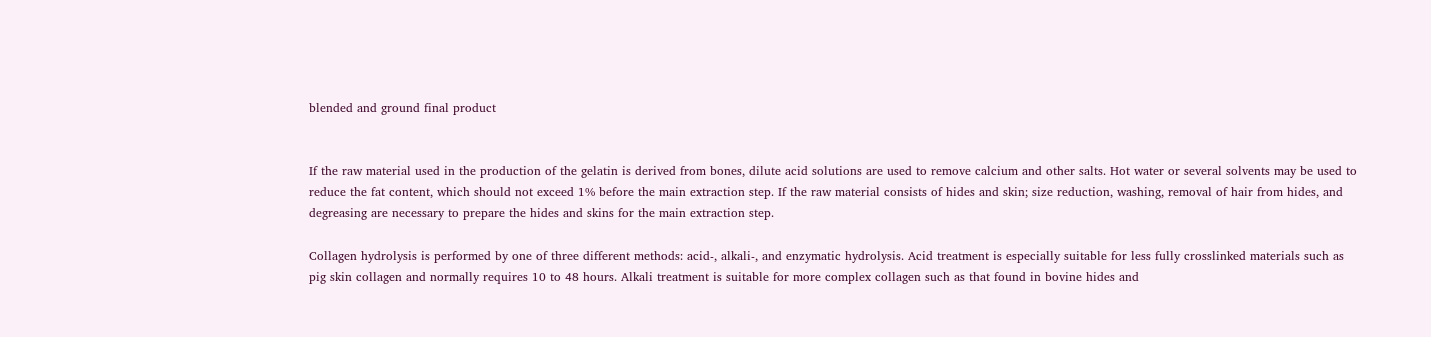blended and ground final product


If the raw material used in the production of the gelatin is derived from bones, dilute acid solutions are used to remove calcium and other salts. Hot water or several solvents may be used to reduce the fat content, which should not exceed 1% before the main extraction step. If the raw material consists of hides and skin; size reduction, washing, removal of hair from hides, and degreasing are necessary to prepare the hides and skins for the main extraction step.

Collagen hydrolysis is performed by one of three different methods: acid-, alkali-, and enzymatic hydrolysis. Acid treatment is especially suitable for less fully crosslinked materials such as pig skin collagen and normally requires 10 to 48 hours. Alkali treatment is suitable for more complex collagen such as that found in bovine hides and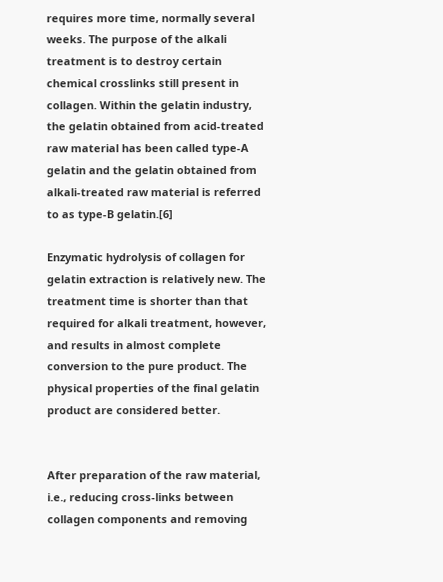requires more time, normally several weeks. The purpose of the alkali treatment is to destroy certain chemical crosslinks still present in collagen. Within the gelatin industry, the gelatin obtained from acid-treated raw material has been called type-A gelatin and the gelatin obtained from alkali-treated raw material is referred to as type-B gelatin.[6]

Enzymatic hydrolysis of collagen for gelatin extraction is relatively new. The treatment time is shorter than that required for alkali treatment, however, and results in almost complete conversion to the pure product. The physical properties of the final gelatin product are considered better.


After preparation of the raw material, i.e., reducing cross-links between collagen components and removing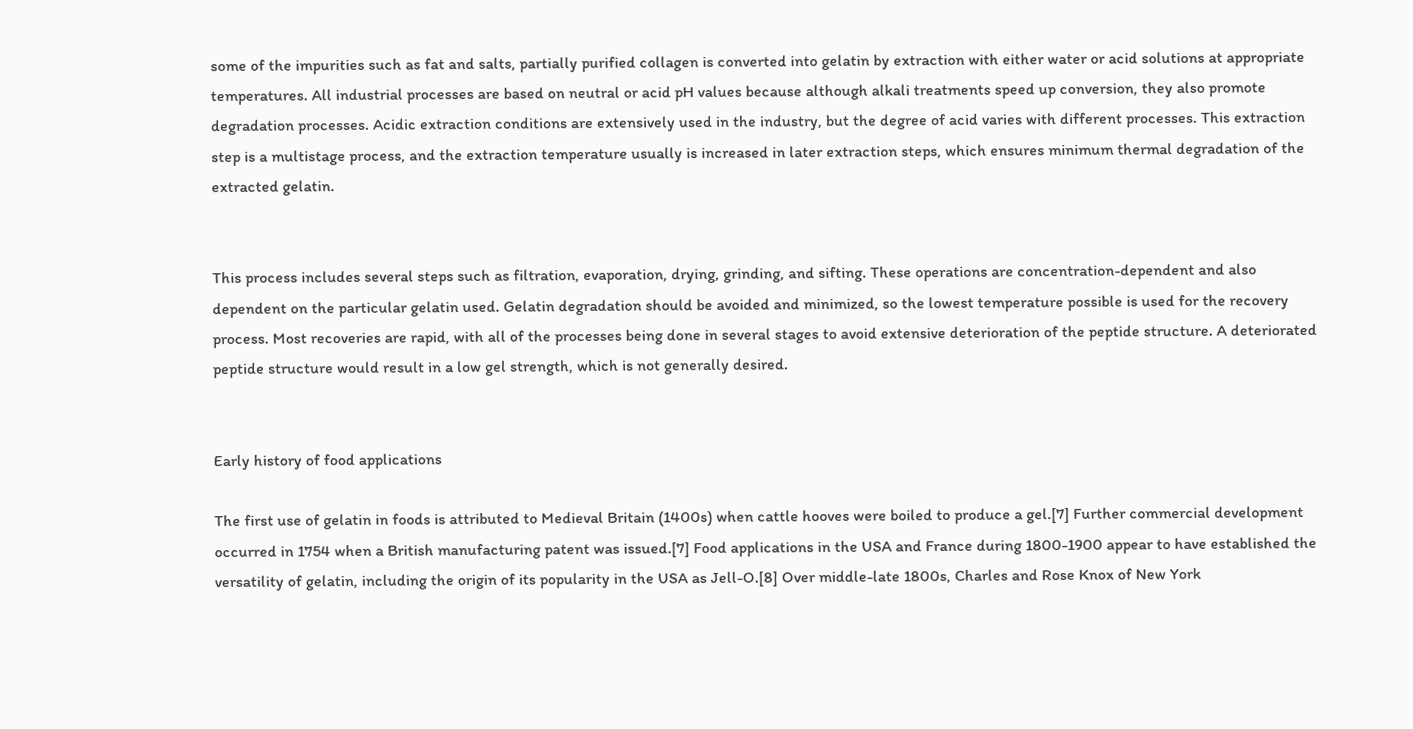some of the impurities such as fat and salts, partially purified collagen is converted into gelatin by extraction with either water or acid solutions at appropriate temperatures. All industrial processes are based on neutral or acid pH values because although alkali treatments speed up conversion, they also promote degradation processes. Acidic extraction conditions are extensively used in the industry, but the degree of acid varies with different processes. This extraction step is a multistage process, and the extraction temperature usually is increased in later extraction steps, which ensures minimum thermal degradation of the extracted gelatin.


This process includes several steps such as filtration, evaporation, drying, grinding, and sifting. These operations are concentration-dependent and also dependent on the particular gelatin used. Gelatin degradation should be avoided and minimized, so the lowest temperature possible is used for the recovery process. Most recoveries are rapid, with all of the processes being done in several stages to avoid extensive deterioration of the peptide structure. A deteriorated peptide structure would result in a low gel strength, which is not generally desired.


Early history of food applications

The first use of gelatin in foods is attributed to Medieval Britain (1400s) when cattle hooves were boiled to produce a gel.[7] Further commercial development occurred in 1754 when a British manufacturing patent was issued.[7] Food applications in the USA and France during 1800-1900 appear to have established the versatility of gelatin, including the origin of its popularity in the USA as Jell-O.[8] Over middle-late 1800s, Charles and Rose Knox of New York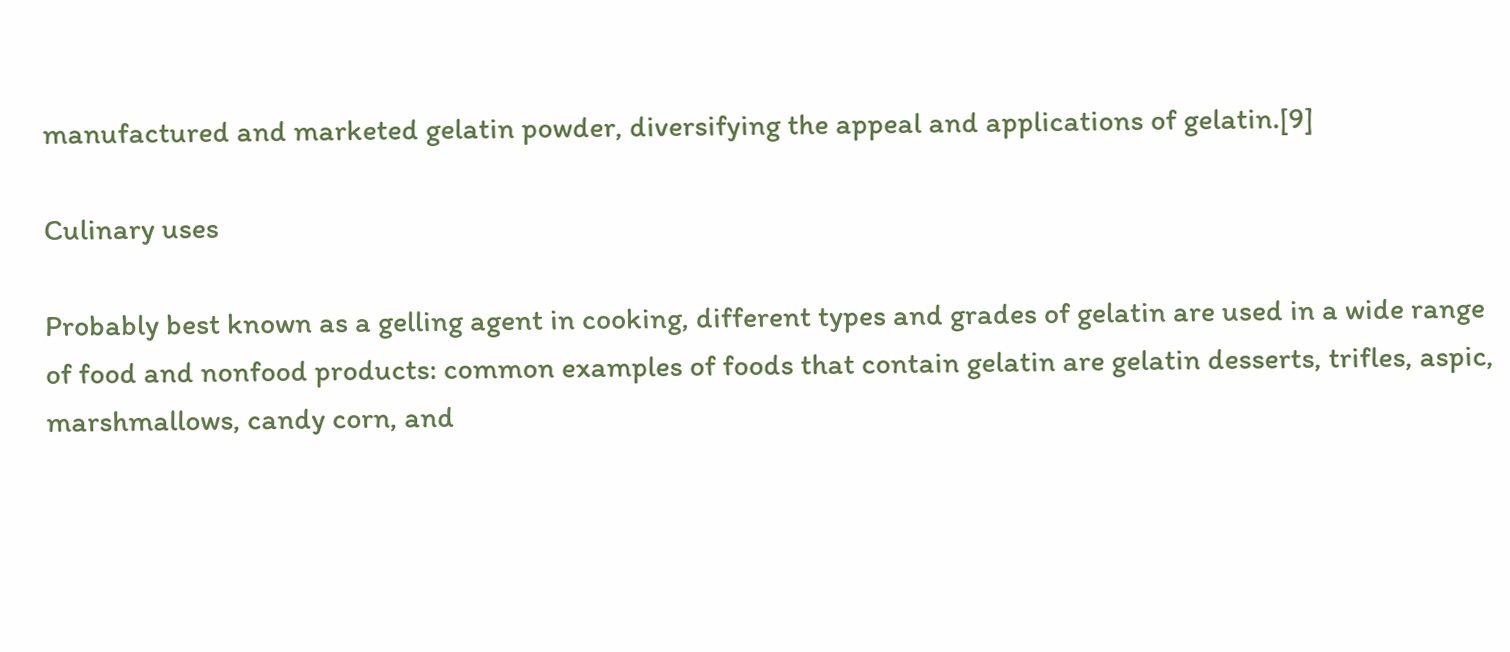manufactured and marketed gelatin powder, diversifying the appeal and applications of gelatin.[9]

Culinary uses

Probably best known as a gelling agent in cooking, different types and grades of gelatin are used in a wide range of food and nonfood products: common examples of foods that contain gelatin are gelatin desserts, trifles, aspic, marshmallows, candy corn, and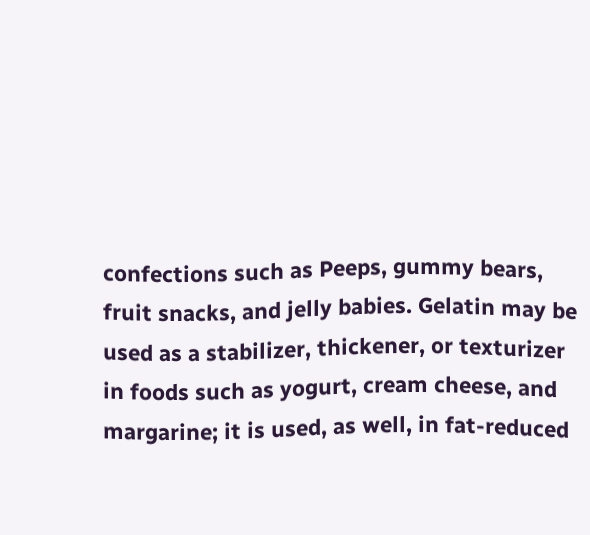confections such as Peeps, gummy bears, fruit snacks, and jelly babies. Gelatin may be used as a stabilizer, thickener, or texturizer in foods such as yogurt, cream cheese, and margarine; it is used, as well, in fat-reduced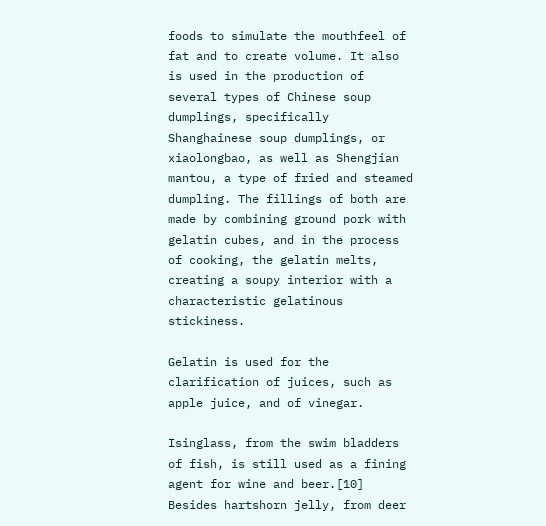foods to simulate the mouthfeel of fat and to create volume. It also is used in the production of several types of Chinese soup dumplings, specifically Shanghainese soup dumplings, or xiaolongbao, as well as Shengjian mantou, a type of fried and steamed dumpling. The fillings of both are made by combining ground pork with gelatin cubes, and in the process of cooking, the gelatin melts, creating a soupy interior with a characteristic gelatinous stickiness.

Gelatin is used for the clarification of juices, such as apple juice, and of vinegar.

Isinglass, from the swim bladders of fish, is still used as a fining agent for wine and beer.[10] Besides hartshorn jelly, from deer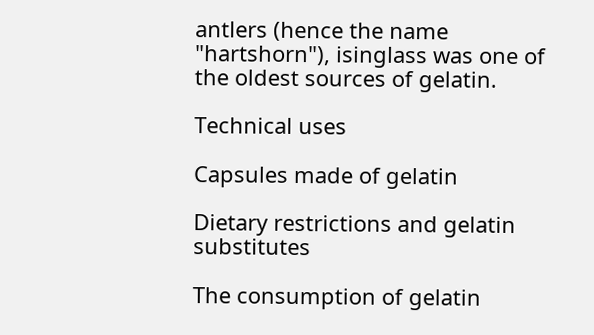antlers (hence the name "hartshorn"), isinglass was one of the oldest sources of gelatin.

Technical uses

Capsules made of gelatin

Dietary restrictions and gelatin substitutes

The consumption of gelatin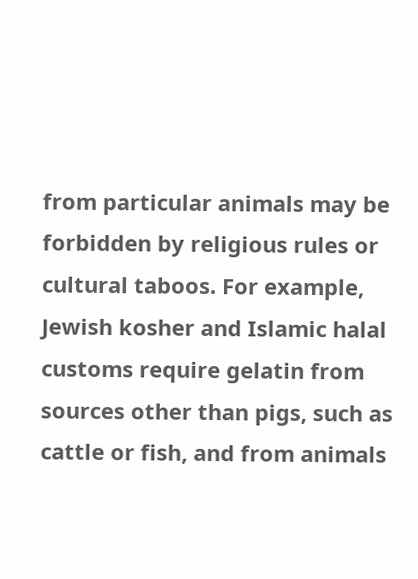from particular animals may be forbidden by religious rules or cultural taboos. For example, Jewish kosher and Islamic halal customs require gelatin from sources other than pigs, such as cattle or fish, and from animals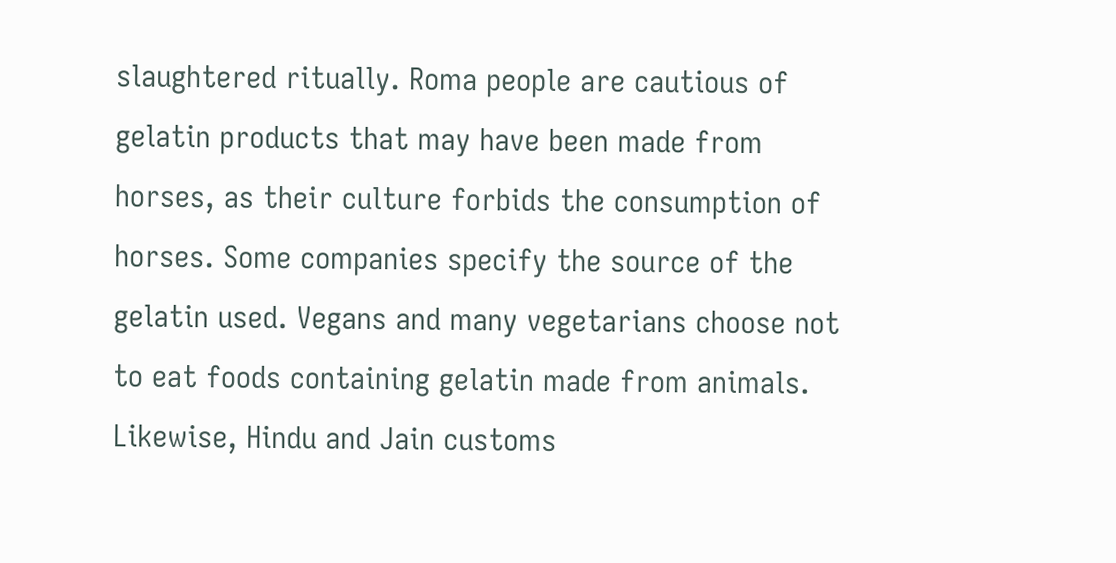slaughtered ritually. Roma people are cautious of gelatin products that may have been made from horses, as their culture forbids the consumption of horses. Some companies specify the source of the gelatin used. Vegans and many vegetarians choose not to eat foods containing gelatin made from animals. Likewise, Hindu and Jain customs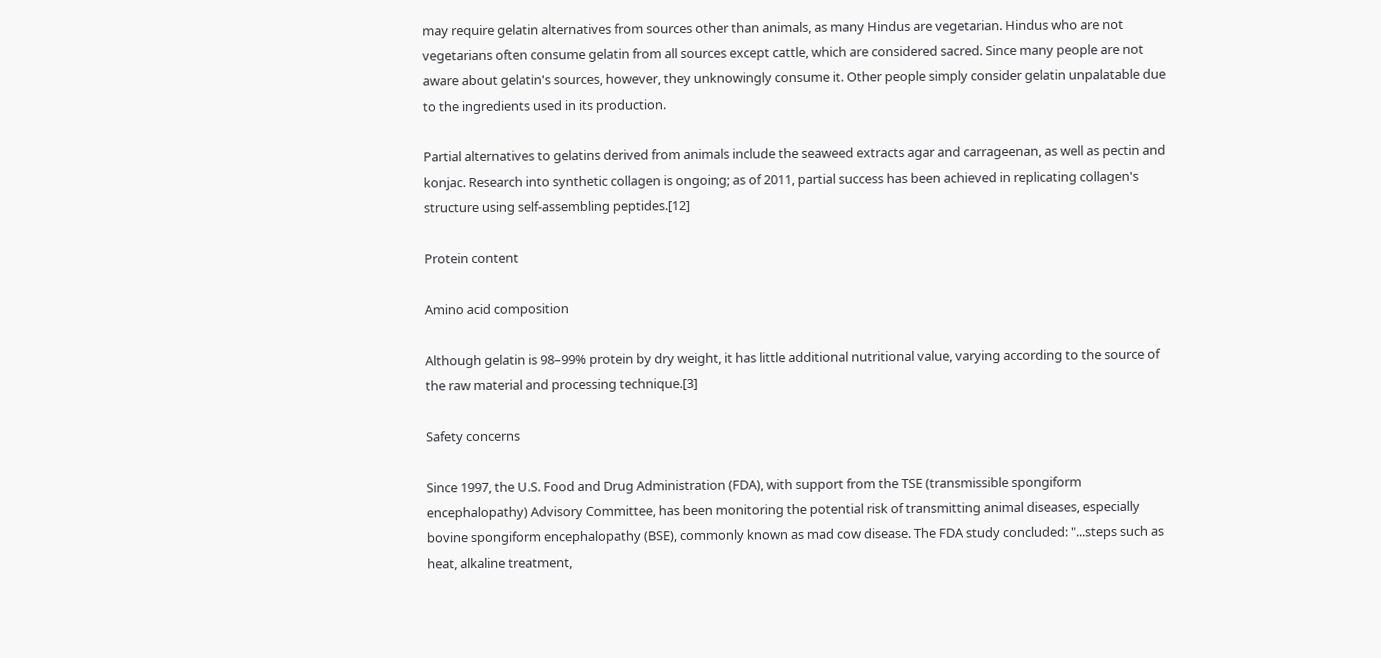may require gelatin alternatives from sources other than animals, as many Hindus are vegetarian. Hindus who are not vegetarians often consume gelatin from all sources except cattle, which are considered sacred. Since many people are not aware about gelatin's sources, however, they unknowingly consume it. Other people simply consider gelatin unpalatable due to the ingredients used in its production.

Partial alternatives to gelatins derived from animals include the seaweed extracts agar and carrageenan, as well as pectin and konjac. Research into synthetic collagen is ongoing; as of 2011, partial success has been achieved in replicating collagen's structure using self-assembling peptides.[12]

Protein content

Amino acid composition

Although gelatin is 98–99% protein by dry weight, it has little additional nutritional value, varying according to the source of the raw material and processing technique.[3]

Safety concerns

Since 1997, the U.S. Food and Drug Administration (FDA), with support from the TSE (transmissible spongiform encephalopathy) Advisory Committee, has been monitoring the potential risk of transmitting animal diseases, especially bovine spongiform encephalopathy (BSE), commonly known as mad cow disease. The FDA study concluded: "...steps such as heat, alkaline treatment,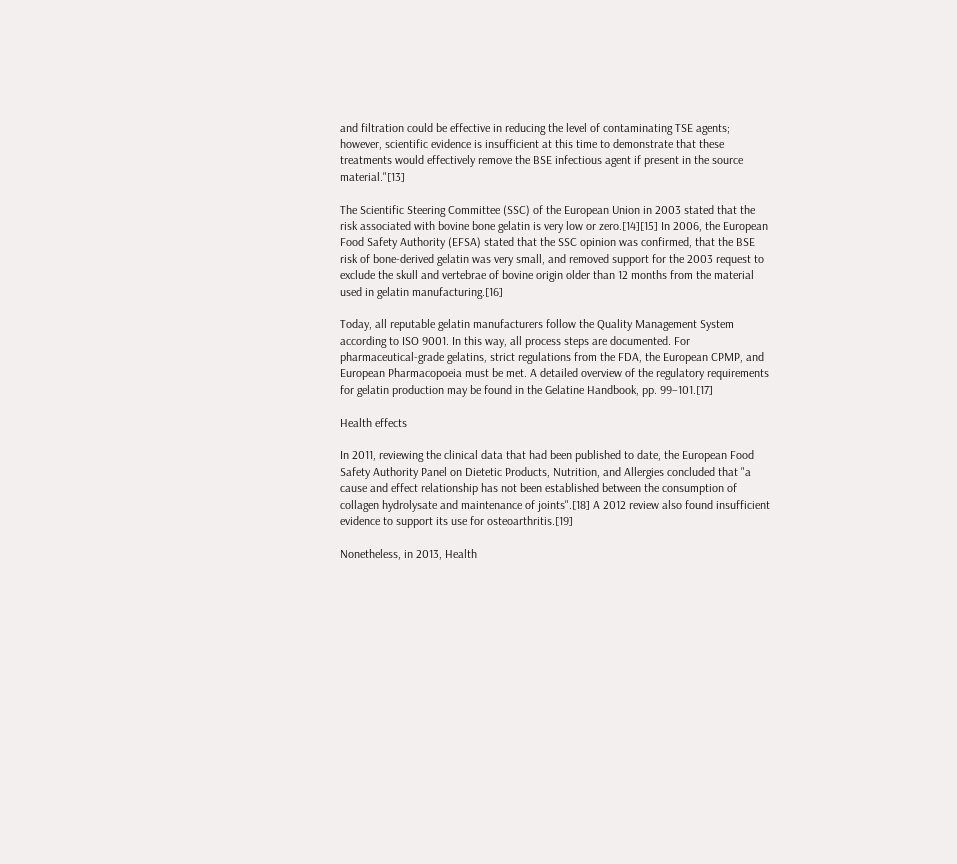and filtration could be effective in reducing the level of contaminating TSE agents; however, scientific evidence is insufficient at this time to demonstrate that these treatments would effectively remove the BSE infectious agent if present in the source material."[13]

The Scientific Steering Committee (SSC) of the European Union in 2003 stated that the risk associated with bovine bone gelatin is very low or zero.[14][15] In 2006, the European Food Safety Authority (EFSA) stated that the SSC opinion was confirmed, that the BSE risk of bone-derived gelatin was very small, and removed support for the 2003 request to exclude the skull and vertebrae of bovine origin older than 12 months from the material used in gelatin manufacturing.[16]

Today, all reputable gelatin manufacturers follow the Quality Management System according to ISO 9001. In this way, all process steps are documented. For pharmaceutical-grade gelatins, strict regulations from the FDA, the European CPMP, and European Pharmacopoeia must be met. A detailed overview of the regulatory requirements for gelatin production may be found in the Gelatine Handbook, pp. 99–101.[17]

Health effects

In 2011, reviewing the clinical data that had been published to date, the European Food Safety Authority Panel on Dietetic Products, Nutrition, and Allergies concluded that "a cause and effect relationship has not been established between the consumption of collagen hydrolysate and maintenance of joints".[18] A 2012 review also found insufficient evidence to support its use for osteoarthritis.[19]

Nonetheless, in 2013, Health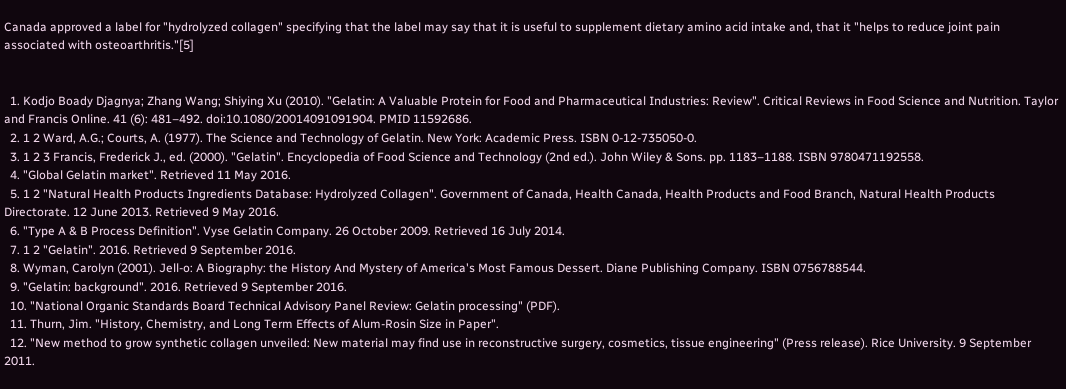Canada approved a label for "hydrolyzed collagen" specifying that the label may say that it is useful to supplement dietary amino acid intake and, that it "helps to reduce joint pain associated with osteoarthritis."[5]


  1. Kodjo Boady Djagnya; Zhang Wang; Shiying Xu (2010). "Gelatin: A Valuable Protein for Food and Pharmaceutical Industries: Review". Critical Reviews in Food Science and Nutrition. Taylor and Francis Online. 41 (6): 481–492. doi:10.1080/20014091091904. PMID 11592686.
  2. 1 2 Ward, A.G.; Courts, A. (1977). The Science and Technology of Gelatin. New York: Academic Press. ISBN 0-12-735050-0.
  3. 1 2 3 Francis, Frederick J., ed. (2000). "Gelatin". Encyclopedia of Food Science and Technology (2nd ed.). John Wiley & Sons. pp. 1183–1188. ISBN 9780471192558.
  4. "Global Gelatin market". Retrieved 11 May 2016.
  5. 1 2 "Natural Health Products Ingredients Database: Hydrolyzed Collagen". Government of Canada, Health Canada, Health Products and Food Branch, Natural Health Products Directorate. 12 June 2013. Retrieved 9 May 2016.
  6. "Type A & B Process Definition". Vyse Gelatin Company. 26 October 2009. Retrieved 16 July 2014.
  7. 1 2 "Gelatin". 2016. Retrieved 9 September 2016.
  8. Wyman, Carolyn (2001). Jell-o: A Biography: the History And Mystery of America's Most Famous Dessert. Diane Publishing Company. ISBN 0756788544.
  9. "Gelatin: background". 2016. Retrieved 9 September 2016.
  10. "National Organic Standards Board Technical Advisory Panel Review: Gelatin processing" (PDF).
  11. Thurn, Jim. "History, Chemistry, and Long Term Effects of Alum-Rosin Size in Paper".
  12. "New method to grow synthetic collagen unveiled: New material may find use in reconstructive surgery, cosmetics, tissue engineering" (Press release). Rice University. 9 September 2011.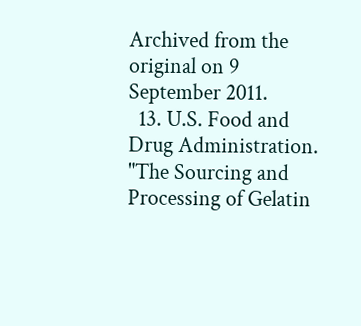Archived from the original on 9 September 2011.
  13. U.S. Food and Drug Administration. "The Sourcing and Processing of Gelatin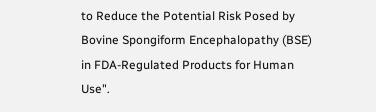to Reduce the Potential Risk Posed by Bovine Spongiform Encephalopathy (BSE) in FDA-Regulated Products for Human Use".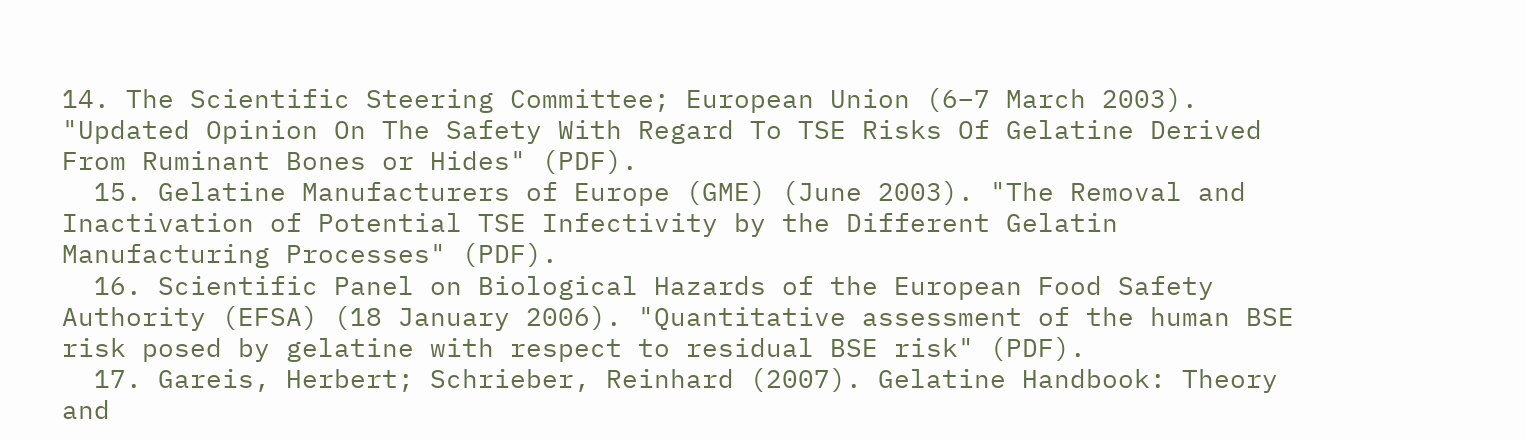14. The Scientific Steering Committee; European Union (6–7 March 2003). "Updated Opinion On The Safety With Regard To TSE Risks Of Gelatine Derived From Ruminant Bones or Hides" (PDF).
  15. Gelatine Manufacturers of Europe (GME) (June 2003). "The Removal and Inactivation of Potential TSE Infectivity by the Different Gelatin Manufacturing Processes" (PDF).
  16. Scientific Panel on Biological Hazards of the European Food Safety Authority (EFSA) (18 January 2006). "Quantitative assessment of the human BSE risk posed by gelatine with respect to residual BSE risk" (PDF).
  17. Gareis, Herbert; Schrieber, Reinhard (2007). Gelatine Handbook: Theory and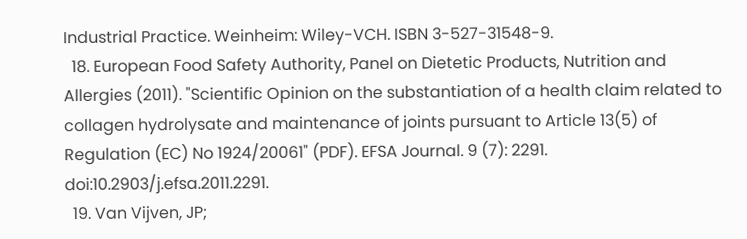Industrial Practice. Weinheim: Wiley-VCH. ISBN 3-527-31548-9.
  18. European Food Safety Authority, Panel on Dietetic Products, Nutrition and Allergies (2011). "Scientific Opinion on the substantiation of a health claim related to collagen hydrolysate and maintenance of joints pursuant to Article 13(5) of Regulation (EC) No 1924/20061" (PDF). EFSA Journal. 9 (7): 2291. doi:10.2903/j.efsa.2011.2291.
  19. Van Vijven, JP;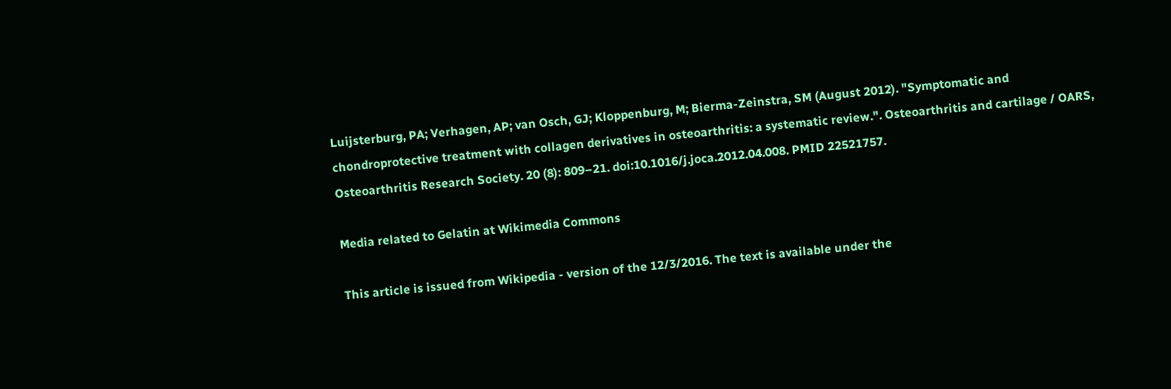Luijsterburg, PA; Verhagen, AP; van Osch, GJ; Kloppenburg, M; Bierma-Zeinstra, SM (August 2012). "Symptomatic and chondroprotective treatment with collagen derivatives in osteoarthritis: a systematic review.". Osteoarthritis and cartilage / OARS, Osteoarthritis Research Society. 20 (8): 809–21. doi:10.1016/j.joca.2012.04.008. PMID 22521757.

Media related to Gelatin at Wikimedia Commons

This article is issued from Wikipedia - version of the 12/3/2016. The text is available under the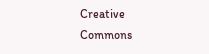Creative Commons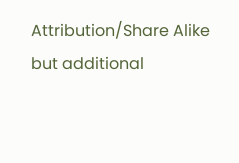Attribution/Share Alike but additional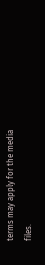terms may apply for the media files.